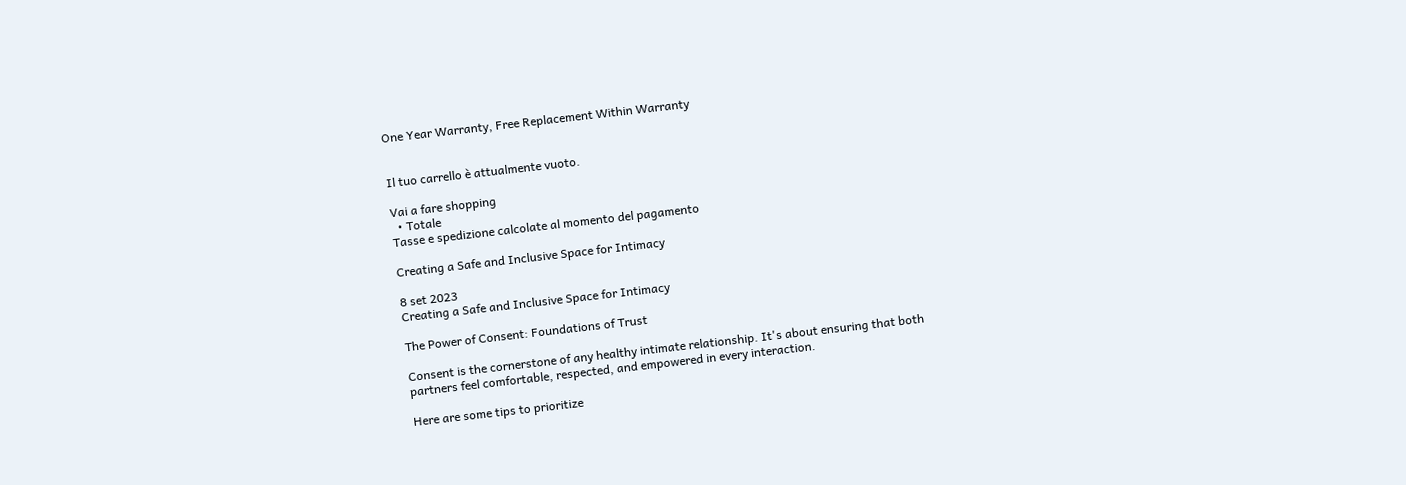One Year Warranty, Free Replacement Within Warranty


Il tuo carrello è attualmente vuoto.

Vai a fare shopping
  • Totale
Tasse e spedizione calcolate al momento del pagamento

Creating a Safe and Inclusive Space for Intimacy

8 set 2023
Creating a Safe and Inclusive Space for Intimacy

The Power of Consent: Foundations of Trust

Consent is the cornerstone of any healthy intimate relationship. It's about ensuring that both partners feel comfortable, respected, and empowered in every interaction.

Here are some tips to prioritize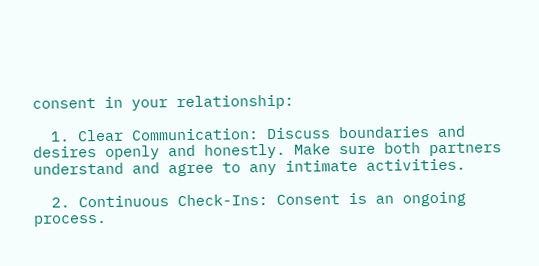consent in your relationship:

  1. Clear Communication: Discuss boundaries and desires openly and honestly. Make sure both partners understand and agree to any intimate activities.

  2. Continuous Check-Ins: Consent is an ongoing process.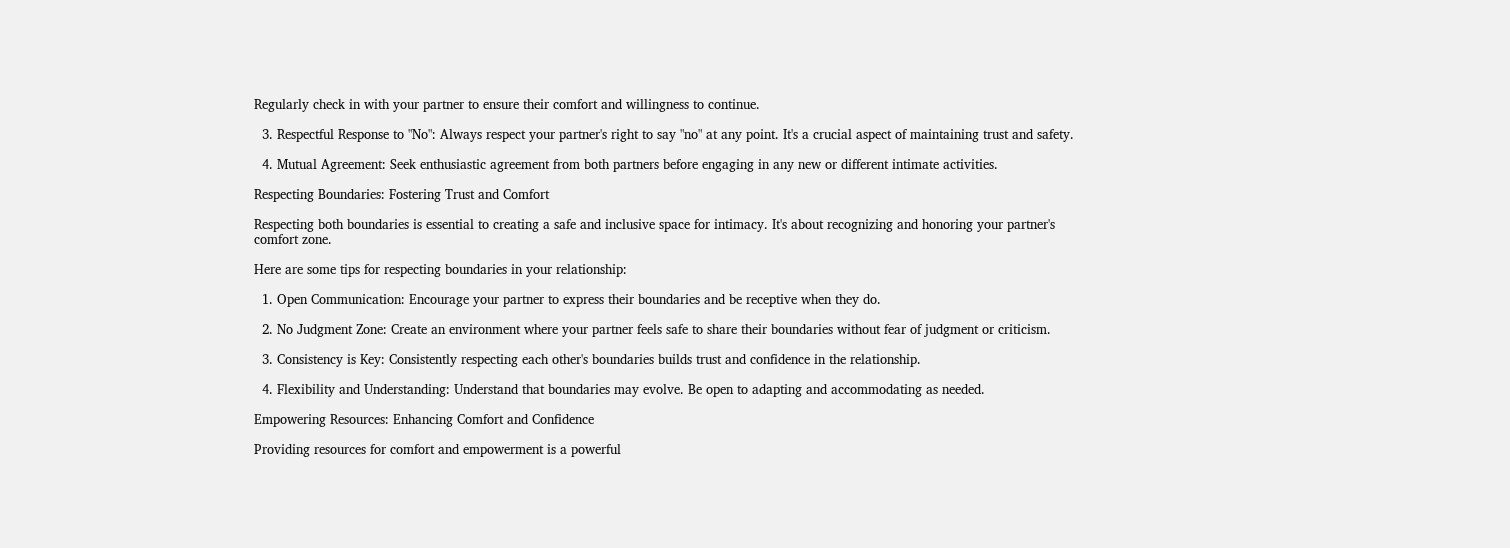Regularly check in with your partner to ensure their comfort and willingness to continue.

  3. Respectful Response to "No": Always respect your partner's right to say "no" at any point. It's a crucial aspect of maintaining trust and safety.

  4. Mutual Agreement: Seek enthusiastic agreement from both partners before engaging in any new or different intimate activities.

Respecting Boundaries: Fostering Trust and Comfort

Respecting both boundaries is essential to creating a safe and inclusive space for intimacy. It's about recognizing and honoring your partner's comfort zone.

Here are some tips for respecting boundaries in your relationship:

  1. Open Communication: Encourage your partner to express their boundaries and be receptive when they do.

  2. No Judgment Zone: Create an environment where your partner feels safe to share their boundaries without fear of judgment or criticism.

  3. Consistency is Key: Consistently respecting each other's boundaries builds trust and confidence in the relationship.

  4. Flexibility and Understanding: Understand that boundaries may evolve. Be open to adapting and accommodating as needed.

Empowering Resources: Enhancing Comfort and Confidence

Providing resources for comfort and empowerment is a powerful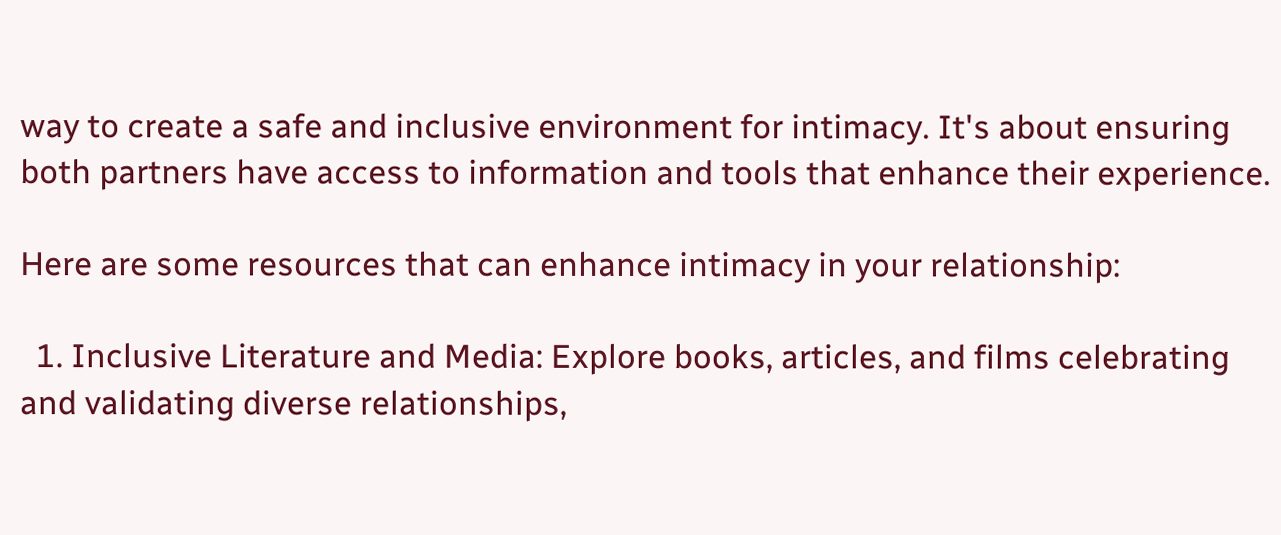way to create a safe and inclusive environment for intimacy. It's about ensuring both partners have access to information and tools that enhance their experience.

Here are some resources that can enhance intimacy in your relationship:

  1. Inclusive Literature and Media: Explore books, articles, and films celebrating and validating diverse relationships,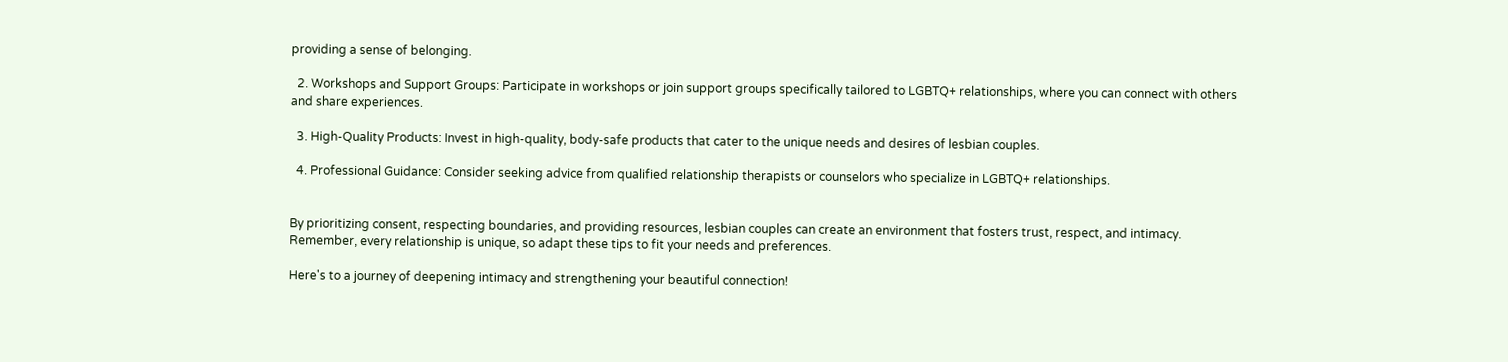providing a sense of belonging.

  2. Workshops and Support Groups: Participate in workshops or join support groups specifically tailored to LGBTQ+ relationships, where you can connect with others and share experiences.

  3. High-Quality Products: Invest in high-quality, body-safe products that cater to the unique needs and desires of lesbian couples.

  4. Professional Guidance: Consider seeking advice from qualified relationship therapists or counselors who specialize in LGBTQ+ relationships.


By prioritizing consent, respecting boundaries, and providing resources, lesbian couples can create an environment that fosters trust, respect, and intimacy. Remember, every relationship is unique, so adapt these tips to fit your needs and preferences.

Here's to a journey of deepening intimacy and strengthening your beautiful connection!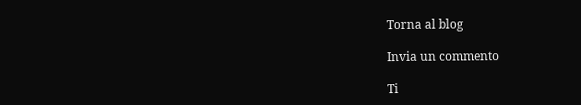Torna al blog

Invia un commento

Ti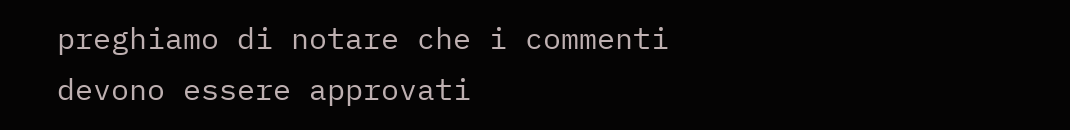preghiamo di notare che i commenti devono essere approvati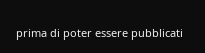prima di poter essere pubblicati